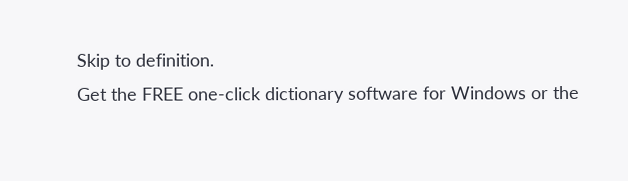Skip to definition.
Get the FREE one-click dictionary software for Windows or the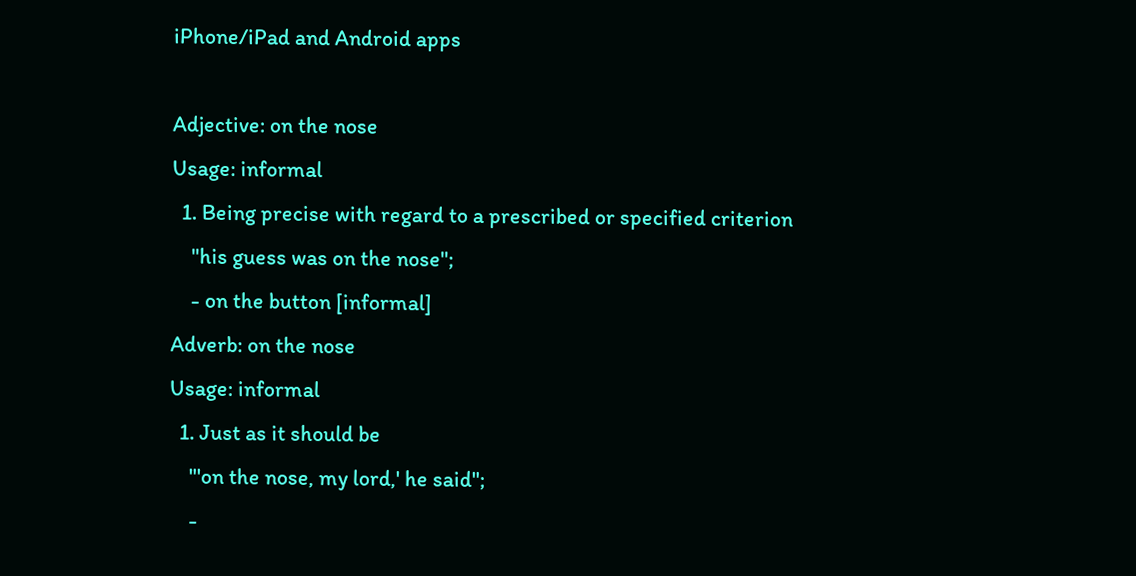iPhone/iPad and Android apps

Adjective: on the nose
Usage: informal
  1. Being precise with regard to a prescribed or specified criterion
    "his guess was on the nose";
    - on the button [informal]
Adverb: on the nose
Usage: informal
  1. Just as it should be
    "'on the nose, my lord,' he said";
    -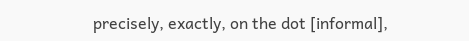precisely, exactly, on the dot [informal],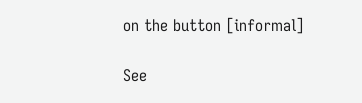on the button [informal]

See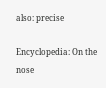also: precise

Encyclopedia: On the nose